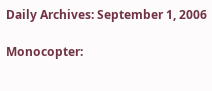Daily Archives: September 1, 2006

Monocopter: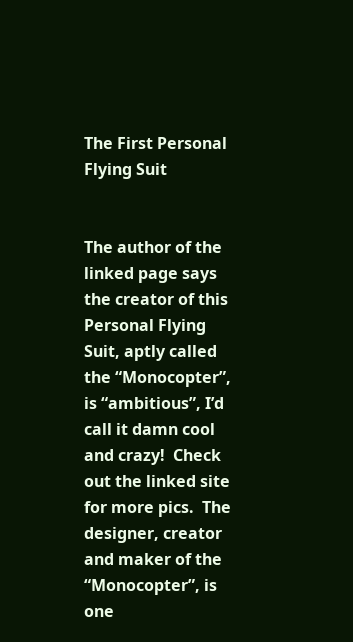The First Personal Flying Suit


The author of the linked page says the creator of this Personal Flying Suit, aptly called the “Monocopter”, is “ambitious”, I’d call it damn cool and crazy!  Check out the linked site for more pics.  The designer, creator and maker of the “Monocopter”, is one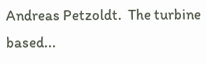Andreas Petzoldt.  The turbine based...